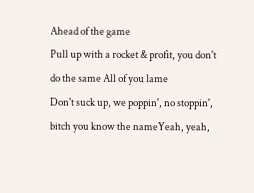Ahead of the game
Pull up with a rocket & profit, you don't do the same All of you lame
Don't suck up, we poppin', no stoppin', bitch you know the nameYeah, yeah,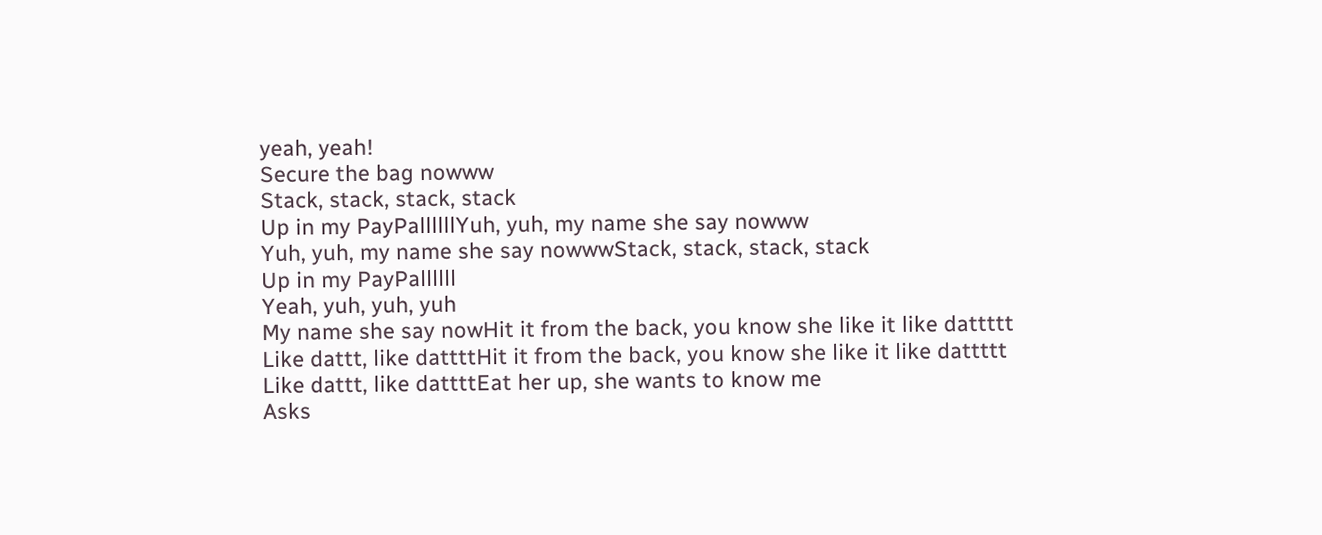yeah, yeah!
Secure the bag nowww
Stack, stack, stack, stack
Up in my PayPallllllYuh, yuh, my name she say nowww
Yuh, yuh, my name she say nowwwStack, stack, stack, stack
Up in my PayPallllll
Yeah, yuh, yuh, yuh
My name she say nowHit it from the back, you know she like it like dattttt
Like dattt, like dattttHit it from the back, you know she like it like dattttt
Like dattt, like dattttEat her up, she wants to know me
Asks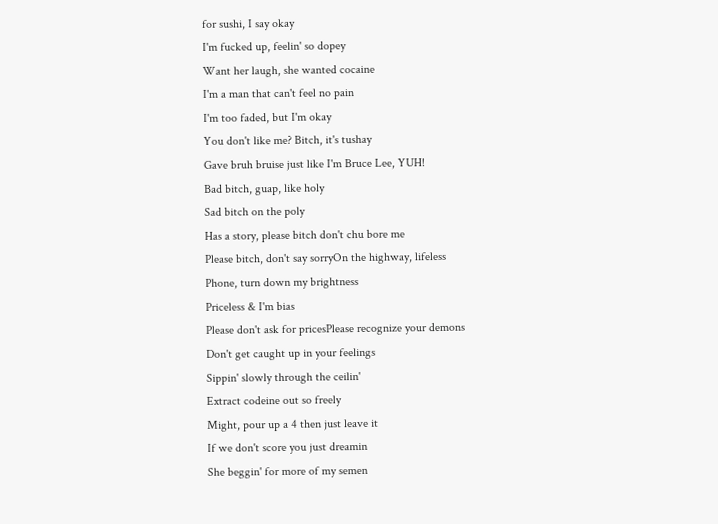for sushi, I say okay
I'm fucked up, feelin' so dopey
Want her laugh, she wanted cocaine
I'm a man that can't feel no pain
I'm too faded, but I'm okay
You don't like me? Bitch, it's tushay
Gave bruh bruise just like I'm Bruce Lee, YUH!
Bad bitch, guap, like holy
Sad bitch on the poly
Has a story, please bitch don't chu bore me
Please bitch, don't say sorryOn the highway, lifeless
Phone, turn down my brightness
Priceless & I'm bias
Please don't ask for pricesPlease recognize your demons
Don't get caught up in your feelings
Sippin' slowly through the ceilin'
Extract codeine out so freely
Might, pour up a 4 then just leave it
If we don't score you just dreamin
She beggin' for more of my semen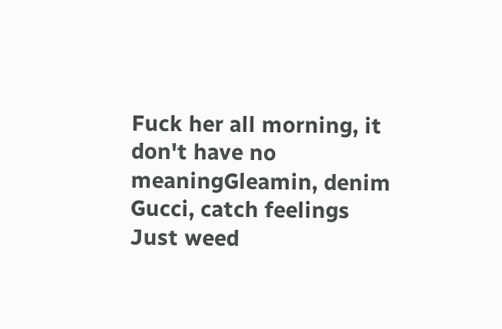Fuck her all morning, it don't have no meaningGleamin, denim
Gucci, catch feelings
Just weed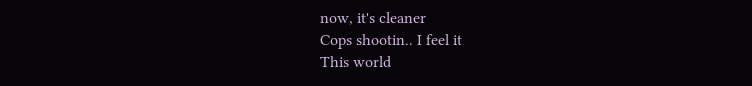now, it's cleaner
Cops shootin.. I feel it
This world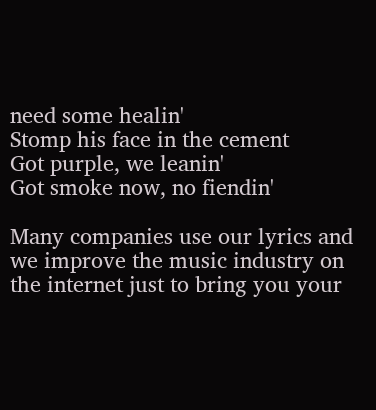need some healin'
Stomp his face in the cement
Got purple, we leanin'
Got smoke now, no fiendin'

Many companies use our lyrics and we improve the music industry on the internet just to bring you your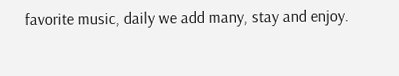favorite music, daily we add many, stay and enjoy.